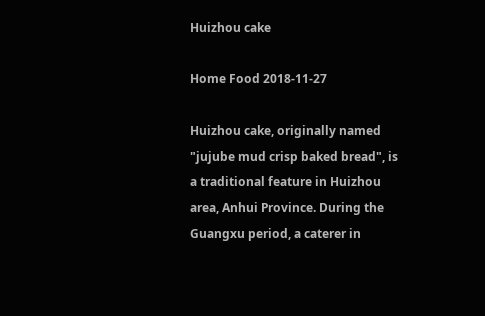Huizhou cake

Home Food 2018-11-27

Huizhou cake, originally named "jujube mud crisp baked bread", is a traditional feature in Huizhou area, Anhui Province. During the Guangxu period, a caterer in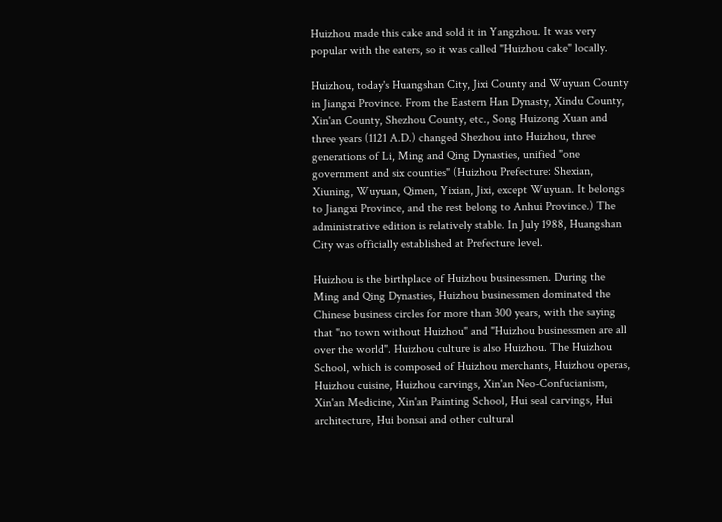Huizhou made this cake and sold it in Yangzhou. It was very popular with the eaters, so it was called "Huizhou cake" locally.

Huizhou, today's Huangshan City, Jixi County and Wuyuan County in Jiangxi Province. From the Eastern Han Dynasty, Xindu County, Xin'an County, Shezhou County, etc., Song Huizong Xuan and three years (1121 A.D.) changed Shezhou into Huizhou, three generations of Li, Ming and Qing Dynasties, unified "one government and six counties" (Huizhou Prefecture: Shexian, Xiuning, Wuyuan, Qimen, Yixian, Jixi, except Wuyuan. It belongs to Jiangxi Province, and the rest belong to Anhui Province.) The administrative edition is relatively stable. In July 1988, Huangshan City was officially established at Prefecture level.

Huizhou is the birthplace of Huizhou businessmen. During the Ming and Qing Dynasties, Huizhou businessmen dominated the Chinese business circles for more than 300 years, with the saying that "no town without Huizhou" and "Huizhou businessmen are all over the world". Huizhou culture is also Huizhou. The Huizhou School, which is composed of Huizhou merchants, Huizhou operas, Huizhou cuisine, Huizhou carvings, Xin'an Neo-Confucianism, Xin'an Medicine, Xin'an Painting School, Hui seal carvings, Hui architecture, Hui bonsai and other cultural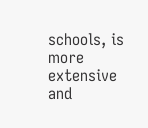schools, is more extensive and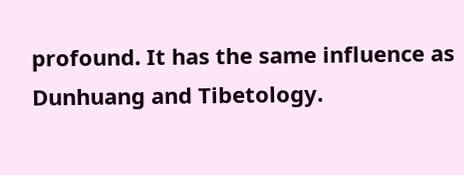profound. It has the same influence as Dunhuang and Tibetology.